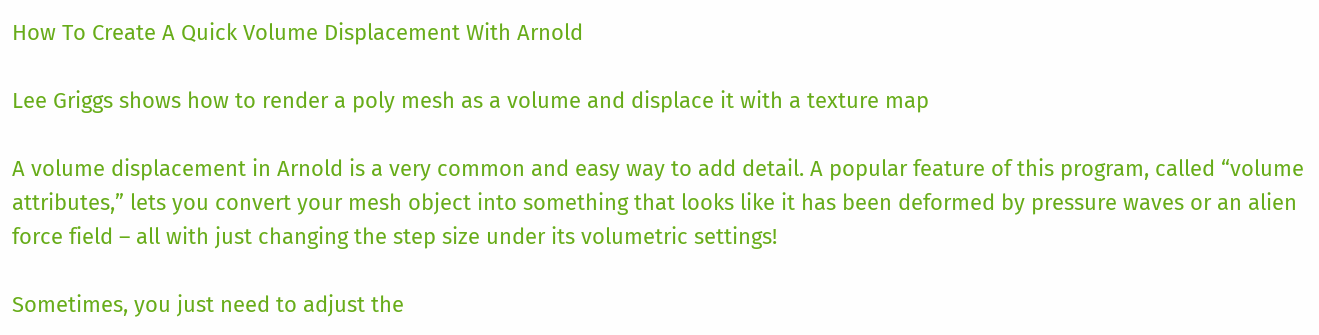How To Create A Quick Volume Displacement With Arnold

Lee Griggs shows how to render a poly mesh as a volume and displace it with a texture map

A volume displacement in Arnold is a very common and easy way to add detail. A popular feature of this program, called “volume attributes,” lets you convert your mesh object into something that looks like it has been deformed by pressure waves or an alien force field – all with just changing the step size under its volumetric settings!

Sometimes, you just need to adjust the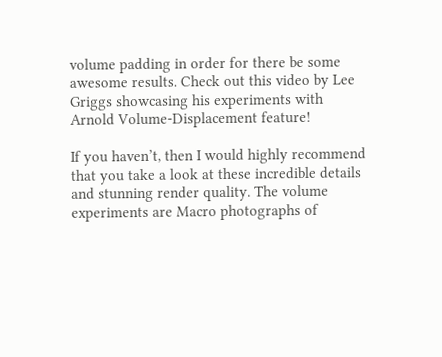volume padding in order for there be some awesome results. Check out this video by Lee Griggs showcasing his experiments with Arnold Volume-Displacement feature!

If you haven’t, then I would highly recommend that you take a look at these incredible details and stunning render quality. The volume experiments are Macro photographs of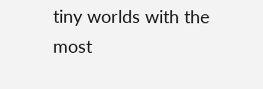tiny worlds with the most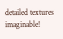detailed textures imaginable!